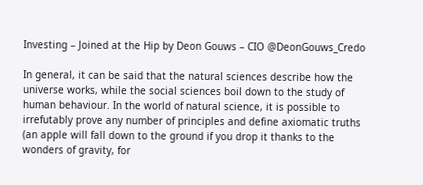Investing – Joined at the Hip by Deon Gouws – CIO @DeonGouws_Credo

In general, it can be said that the natural sciences describe how the universe works, while the social sciences boil down to the study of human behaviour. In the world of natural science, it is possible to irrefutably prove any number of principles and define axiomatic truths (an apple will fall down to the ground if you drop it thanks to the wonders of gravity, for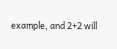example, and 2+2 will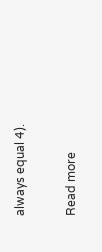always equal 4).

Read more